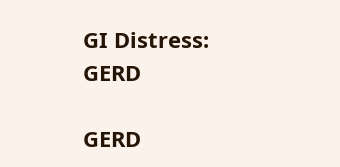GI Distress: GERD

GERD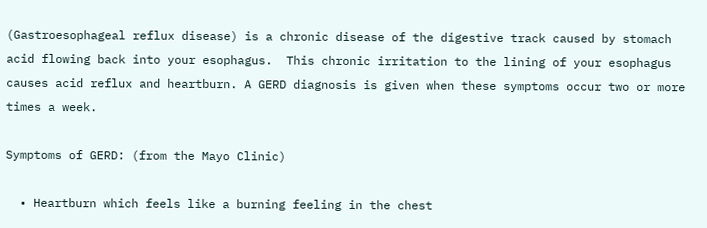(Gastroesophageal reflux disease) is a chronic disease of the digestive track caused by stomach acid flowing back into your esophagus.  This chronic irritation to the lining of your esophagus causes acid reflux and heartburn. A GERD diagnosis is given when these symptoms occur two or more times a week.

Symptoms of GERD: (from the Mayo Clinic)

  • Heartburn which feels like a burning feeling in the chest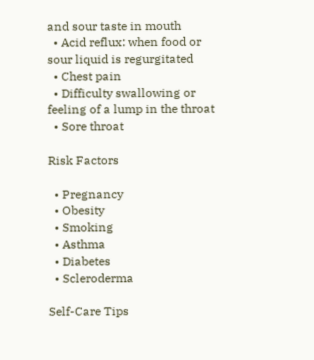and sour taste in mouth
  • Acid reflux: when food or sour liquid is regurgitated
  • Chest pain
  • Difficulty swallowing or feeling of a lump in the throat
  • Sore throat

Risk Factors

  • Pregnancy
  • Obesity
  • Smoking
  • Asthma
  • Diabetes
  • Scleroderma

Self-Care Tips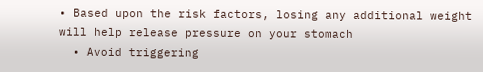• Based upon the risk factors, losing any additional weight will help release pressure on your stomach
  • Avoid triggering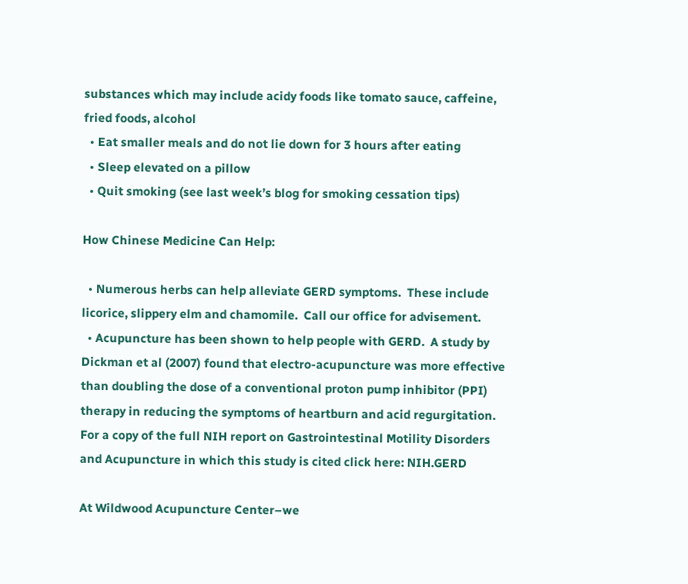substances which may include acidy foods like tomato sauce, caffeine, fried foods, alcohol
  • Eat smaller meals and do not lie down for 3 hours after eating
  • Sleep elevated on a pillow
  • Quit smoking (see last week’s blog for smoking cessation tips)

How Chinese Medicine Can Help:

  • Numerous herbs can help alleviate GERD symptoms.  These include licorice, slippery elm and chamomile.  Call our office for advisement.
  • Acupuncture has been shown to help people with GERD.  A study by Dickman et al (2007) found that electro-acupuncture was more effective than doubling the dose of a conventional proton pump inhibitor (PPI) therapy in reducing the symptoms of heartburn and acid regurgitation.  For a copy of the full NIH report on Gastrointestinal Motility Disorders and Acupuncture in which this study is cited click here: NIH.GERD

At Wildwood Acupuncture Center–we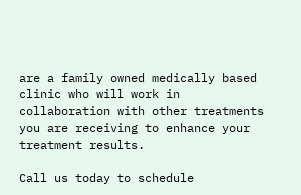are a family owned medically based clinic who will work in collaboration with other treatments you are receiving to enhance your treatment results.

Call us today to schedule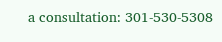a consultation: 301-530-5308